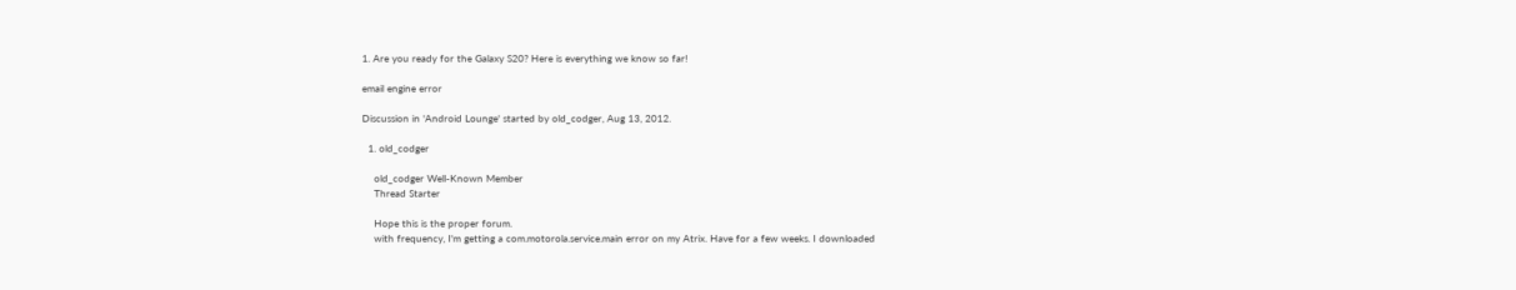1. Are you ready for the Galaxy S20? Here is everything we know so far!

email engine error

Discussion in 'Android Lounge' started by old_codger, Aug 13, 2012.

  1. old_codger

    old_codger Well-Known Member
    Thread Starter

    Hope this is the proper forum.
    with frequency, I'm getting a com.motorola.service.main error on my Atrix. Have for a few weeks. I downloaded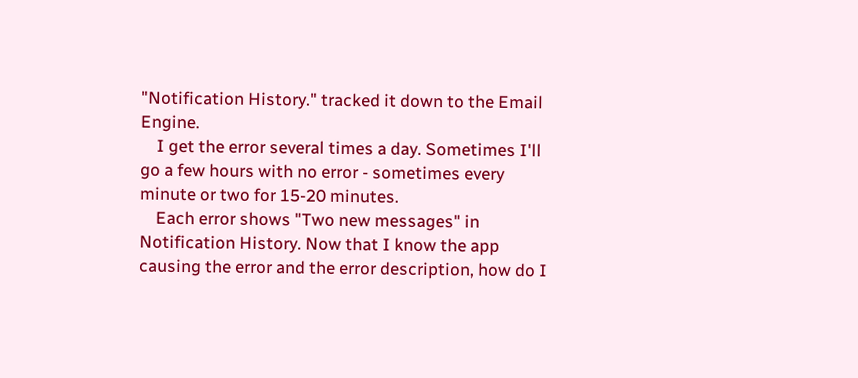"Notification History." tracked it down to the Email Engine.
    I get the error several times a day. Sometimes I'll go a few hours with no error - sometimes every minute or two for 15-20 minutes.
    Each error shows "Two new messages" in Notification History. Now that I know the app causing the error and the error description, how do I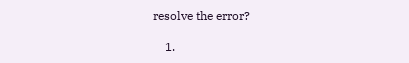resolve the error?

    1.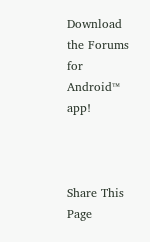Download the Forums for Android™ app!



Share This Page